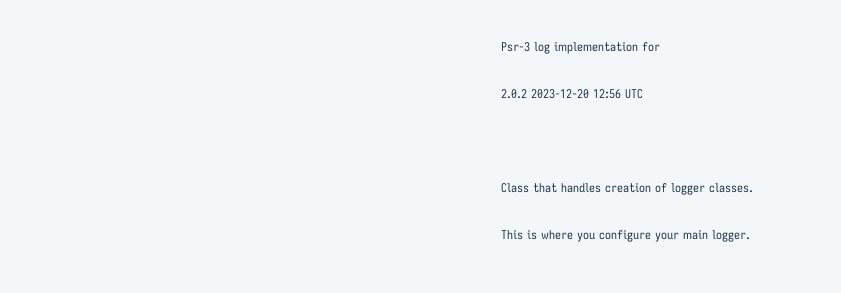Psr-3 log implementation for

2.0.2 2023-12-20 12:56 UTC



Class that handles creation of logger classes.

This is where you configure your main logger.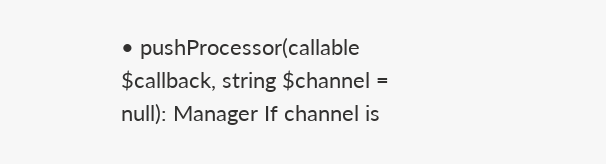• pushProcessor(callable $callback, string $channel = null): Manager If channel is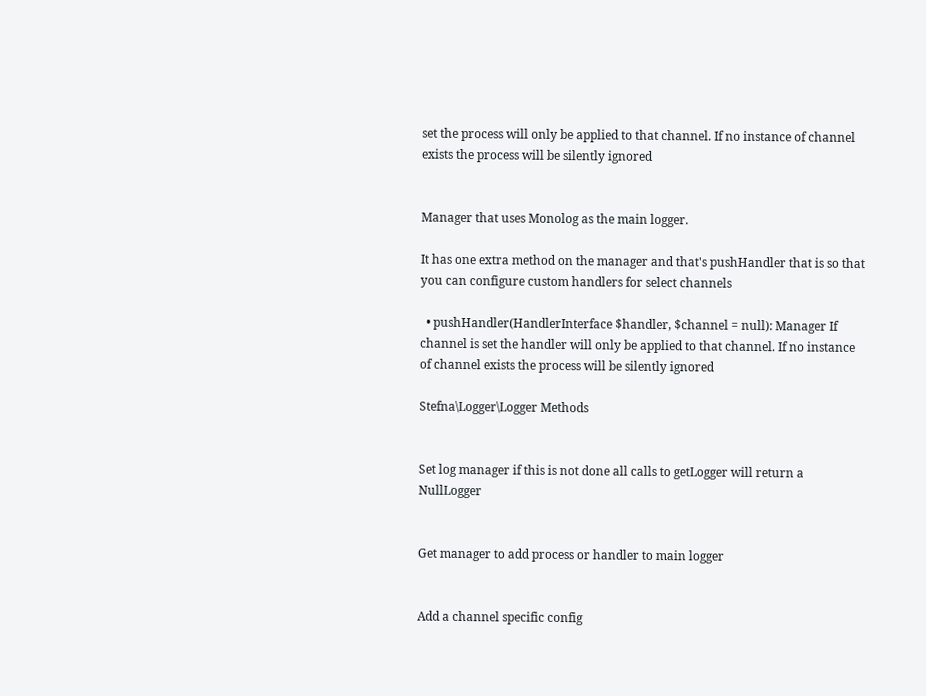set the process will only be applied to that channel. If no instance of channel exists the process will be silently ignored


Manager that uses Monolog as the main logger.

It has one extra method on the manager and that's pushHandler that is so that you can configure custom handlers for select channels

  • pushHandler(HandlerInterface $handler, $channel = null): Manager If channel is set the handler will only be applied to that channel. If no instance of channel exists the process will be silently ignored

Stefna\Logger\Logger Methods


Set log manager if this is not done all calls to getLogger will return a NullLogger


Get manager to add process or handler to main logger


Add a channel specific config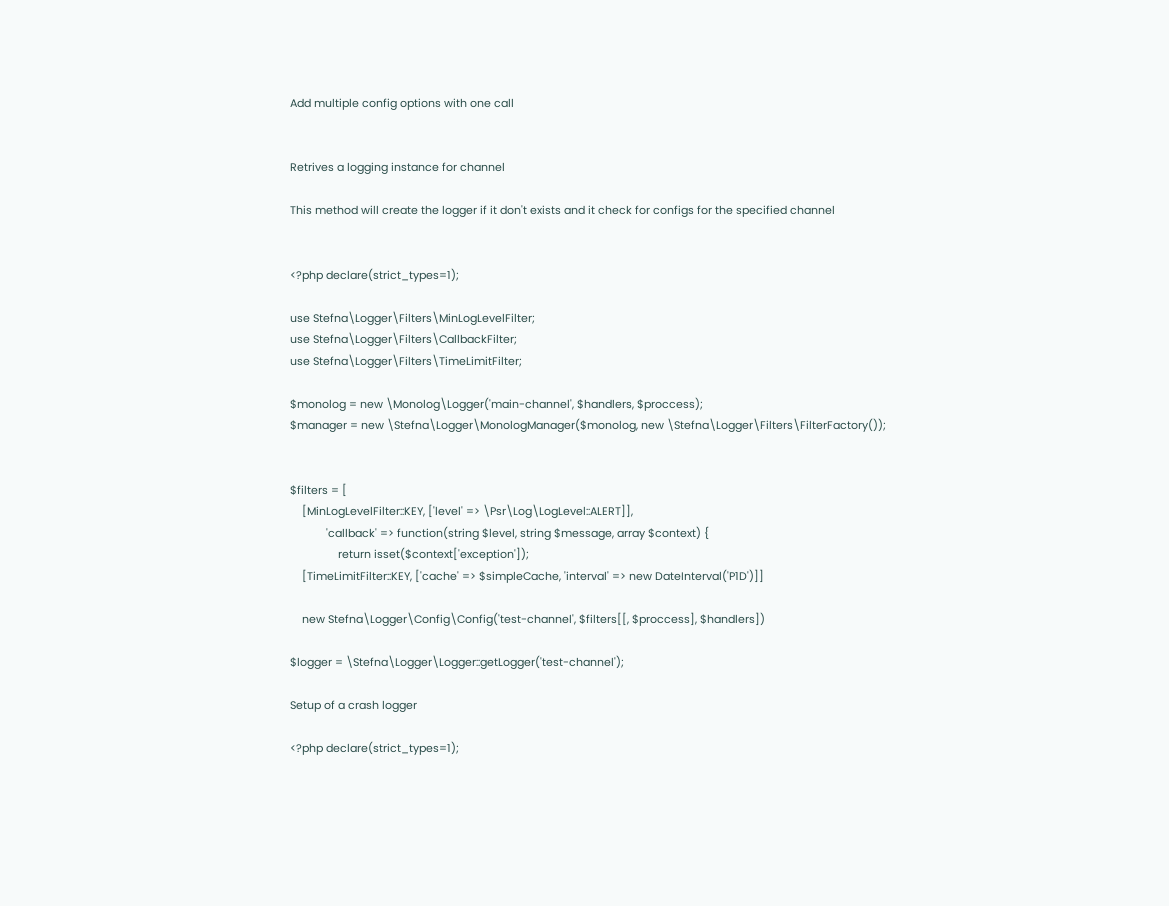Add multiple config options with one call


Retrives a logging instance for channel

This method will create the logger if it don't exists and it check for configs for the specified channel


<?php declare(strict_types=1);

use Stefna\Logger\Filters\MinLogLevelFilter;
use Stefna\Logger\Filters\CallbackFilter;
use Stefna\Logger\Filters\TimeLimitFilter;

$monolog = new \Monolog\Logger('main-channel', $handlers, $proccess);
$manager = new \Stefna\Logger\MonologManager($monolog, new \Stefna\Logger\Filters\FilterFactory());


$filters = [
    [MinLogLevelFilter::KEY, ['level' => \Psr\Log\LogLevel::ALERT]],
            'callback' => function(string $level, string $message, array $context) {
                return isset($context['exception']);
    [TimeLimitFilter::KEY, ['cache' => $simpleCache, 'interval' => new DateInterval('P1D')]]

    new Stefna\Logger\Config\Config('test-channel', $filters[[, $proccess], $handlers])

$logger = \Stefna\Logger\Logger::getLogger('test-channel');

Setup of a crash logger

<?php declare(strict_types=1);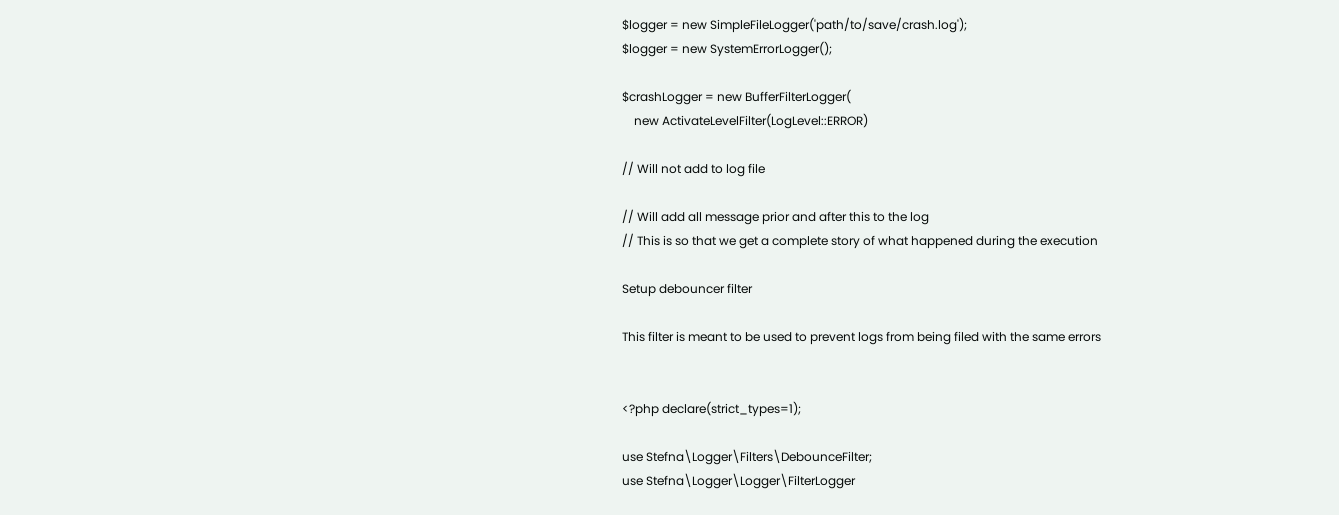$logger = new SimpleFileLogger('path/to/save/crash.log');
$logger = new SystemErrorLogger();

$crashLogger = new BufferFilterLogger(
    new ActivateLevelFilter(LogLevel::ERROR)

// Will not add to log file

// Will add all message prior and after this to the log
// This is so that we get a complete story of what happened during the execution

Setup debouncer filter

This filter is meant to be used to prevent logs from being filed with the same errors


<?php declare(strict_types=1);

use Stefna\Logger\Filters\DebounceFilter;
use Stefna\Logger\Logger\FilterLogger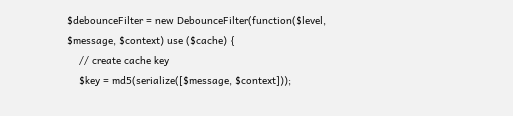$debounceFilter = new DebounceFilter(function($level, $message, $context) use ($cache) {
    // create cache key
    $key = md5(serialize([$message, $context]));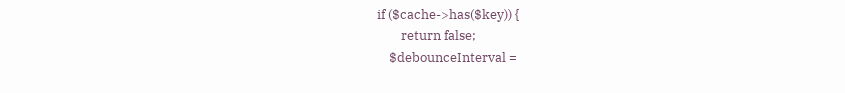if ($cache->has($key)) {
        return false;
    $debounceInterval =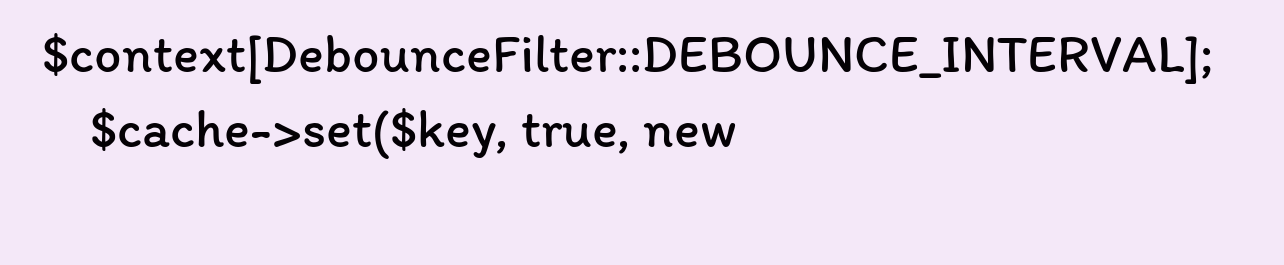$context[DebounceFilter::DEBOUNCE_INTERVAL];
    $cache->set($key, true, new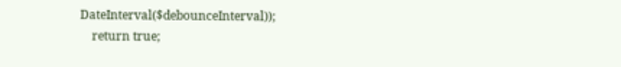DateInterval($debounceInterval));
    return true;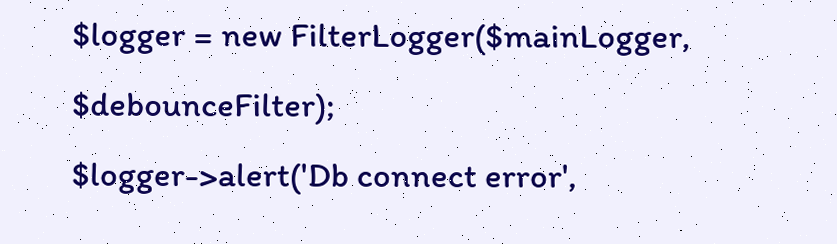$logger = new FilterLogger($mainLogger, $debounceFilter);
$logger->alert('Db connect error',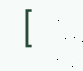[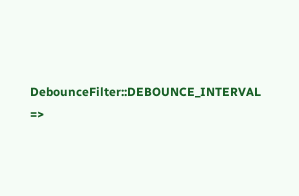DebounceFilter::DEBOUNCE_INTERVAL =>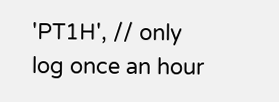'PT1H', // only log once an hour